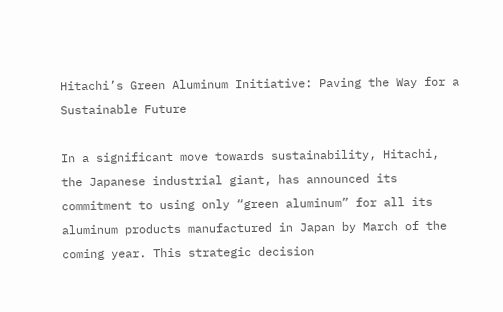Hitachi’s Green Aluminum Initiative: Paving the Way for a Sustainable Future

In a significant move towards sustainability, Hitachi, the Japanese industrial giant, has announced its commitment to using only “green aluminum” for all its aluminum products manufactured in Japan by March of the coming year. This strategic decision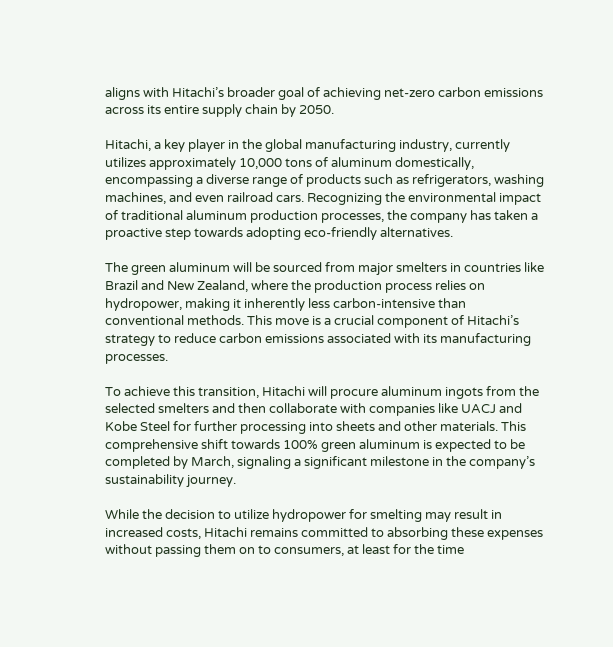aligns with Hitachi’s broader goal of achieving net-zero carbon emissions across its entire supply chain by 2050.

Hitachi, a key player in the global manufacturing industry, currently utilizes approximately 10,000 tons of aluminum domestically, encompassing a diverse range of products such as refrigerators, washing machines, and even railroad cars. Recognizing the environmental impact of traditional aluminum production processes, the company has taken a proactive step towards adopting eco-friendly alternatives.

The green aluminum will be sourced from major smelters in countries like Brazil and New Zealand, where the production process relies on hydropower, making it inherently less carbon-intensive than conventional methods. This move is a crucial component of Hitachi’s strategy to reduce carbon emissions associated with its manufacturing processes.

To achieve this transition, Hitachi will procure aluminum ingots from the selected smelters and then collaborate with companies like UACJ and Kobe Steel for further processing into sheets and other materials. This comprehensive shift towards 100% green aluminum is expected to be completed by March, signaling a significant milestone in the company’s sustainability journey.

While the decision to utilize hydropower for smelting may result in increased costs, Hitachi remains committed to absorbing these expenses without passing them on to consumers, at least for the time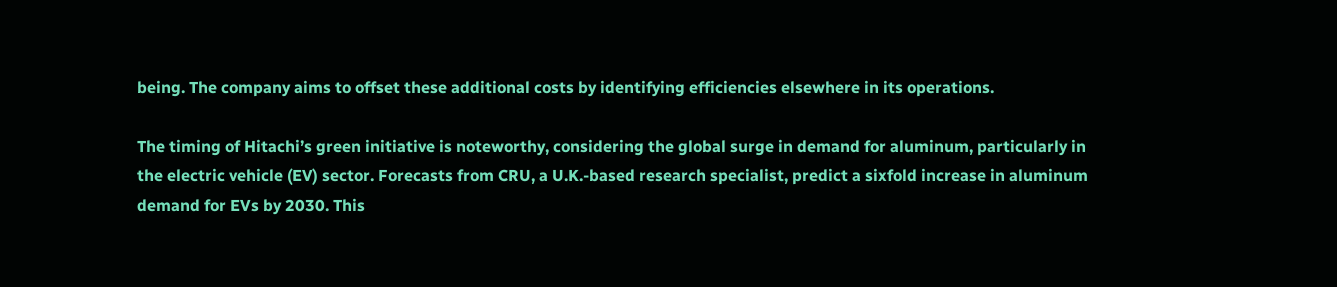being. The company aims to offset these additional costs by identifying efficiencies elsewhere in its operations.

The timing of Hitachi’s green initiative is noteworthy, considering the global surge in demand for aluminum, particularly in the electric vehicle (EV) sector. Forecasts from CRU, a U.K.-based research specialist, predict a sixfold increase in aluminum demand for EVs by 2030. This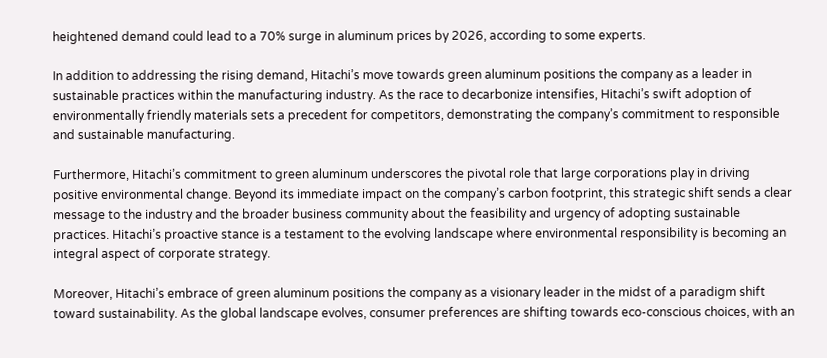heightened demand could lead to a 70% surge in aluminum prices by 2026, according to some experts.

In addition to addressing the rising demand, Hitachi’s move towards green aluminum positions the company as a leader in sustainable practices within the manufacturing industry. As the race to decarbonize intensifies, Hitachi’s swift adoption of environmentally friendly materials sets a precedent for competitors, demonstrating the company’s commitment to responsible and sustainable manufacturing.

Furthermore, Hitachi’s commitment to green aluminum underscores the pivotal role that large corporations play in driving positive environmental change. Beyond its immediate impact on the company’s carbon footprint, this strategic shift sends a clear message to the industry and the broader business community about the feasibility and urgency of adopting sustainable practices. Hitachi’s proactive stance is a testament to the evolving landscape where environmental responsibility is becoming an integral aspect of corporate strategy.

Moreover, Hitachi’s embrace of green aluminum positions the company as a visionary leader in the midst of a paradigm shift toward sustainability. As the global landscape evolves, consumer preferences are shifting towards eco-conscious choices, with an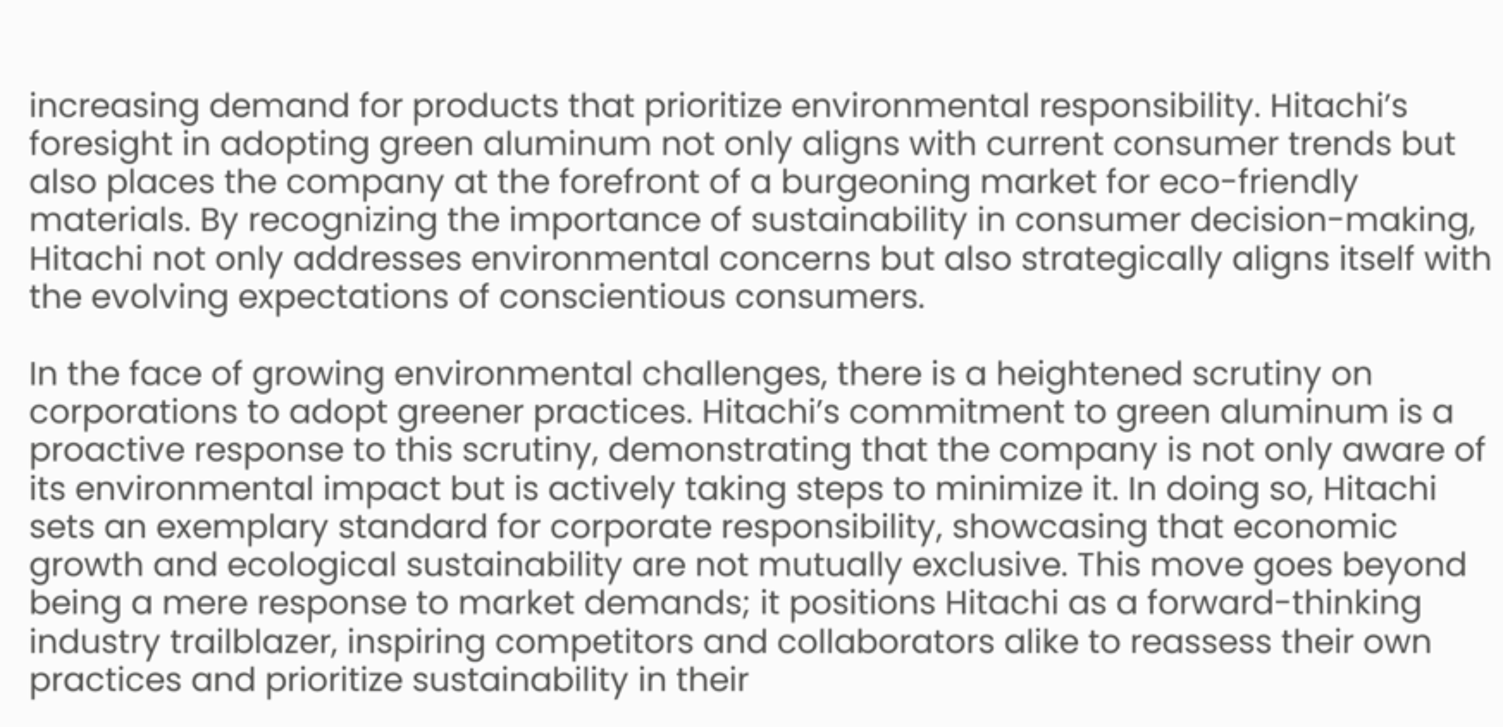increasing demand for products that prioritize environmental responsibility. Hitachi’s foresight in adopting green aluminum not only aligns with current consumer trends but also places the company at the forefront of a burgeoning market for eco-friendly materials. By recognizing the importance of sustainability in consumer decision-making, Hitachi not only addresses environmental concerns but also strategically aligns itself with the evolving expectations of conscientious consumers.

In the face of growing environmental challenges, there is a heightened scrutiny on corporations to adopt greener practices. Hitachi’s commitment to green aluminum is a proactive response to this scrutiny, demonstrating that the company is not only aware of its environmental impact but is actively taking steps to minimize it. In doing so, Hitachi sets an exemplary standard for corporate responsibility, showcasing that economic growth and ecological sustainability are not mutually exclusive. This move goes beyond being a mere response to market demands; it positions Hitachi as a forward-thinking industry trailblazer, inspiring competitors and collaborators alike to reassess their own practices and prioritize sustainability in their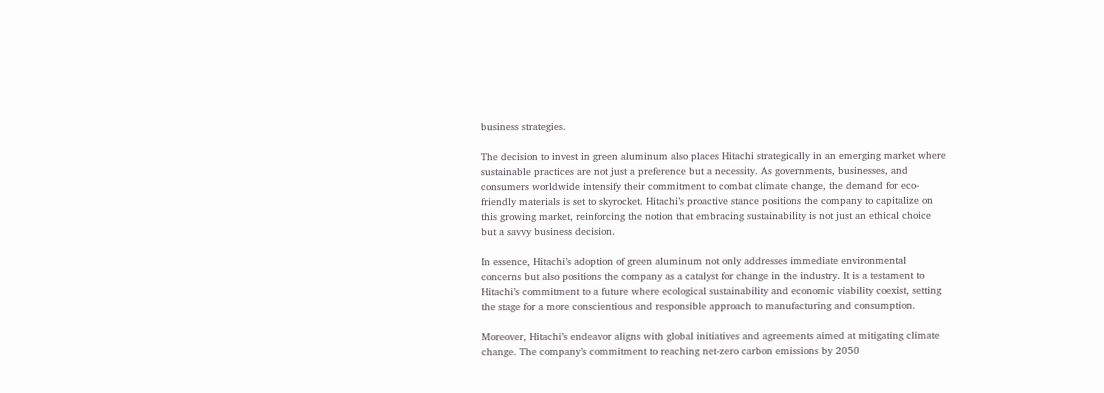business strategies.

The decision to invest in green aluminum also places Hitachi strategically in an emerging market where sustainable practices are not just a preference but a necessity. As governments, businesses, and consumers worldwide intensify their commitment to combat climate change, the demand for eco-friendly materials is set to skyrocket. Hitachi’s proactive stance positions the company to capitalize on this growing market, reinforcing the notion that embracing sustainability is not just an ethical choice but a savvy business decision.

In essence, Hitachi’s adoption of green aluminum not only addresses immediate environmental concerns but also positions the company as a catalyst for change in the industry. It is a testament to Hitachi’s commitment to a future where ecological sustainability and economic viability coexist, setting the stage for a more conscientious and responsible approach to manufacturing and consumption.

Moreover, Hitachi’s endeavor aligns with global initiatives and agreements aimed at mitigating climate change. The company’s commitment to reaching net-zero carbon emissions by 2050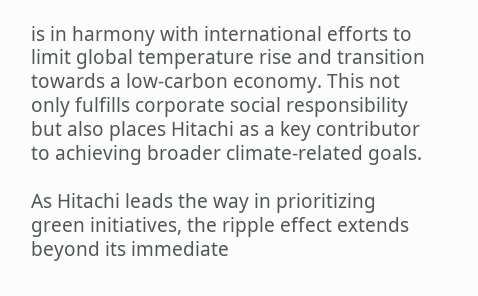is in harmony with international efforts to limit global temperature rise and transition towards a low-carbon economy. This not only fulfills corporate social responsibility but also places Hitachi as a key contributor to achieving broader climate-related goals.

As Hitachi leads the way in prioritizing green initiatives, the ripple effect extends beyond its immediate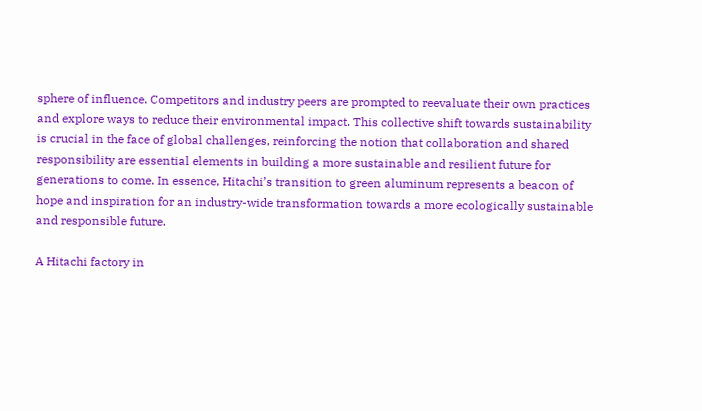sphere of influence. Competitors and industry peers are prompted to reevaluate their own practices and explore ways to reduce their environmental impact. This collective shift towards sustainability is crucial in the face of global challenges, reinforcing the notion that collaboration and shared responsibility are essential elements in building a more sustainable and resilient future for generations to come. In essence, Hitachi’s transition to green aluminum represents a beacon of hope and inspiration for an industry-wide transformation towards a more ecologically sustainable and responsible future.

A Hitachi factory in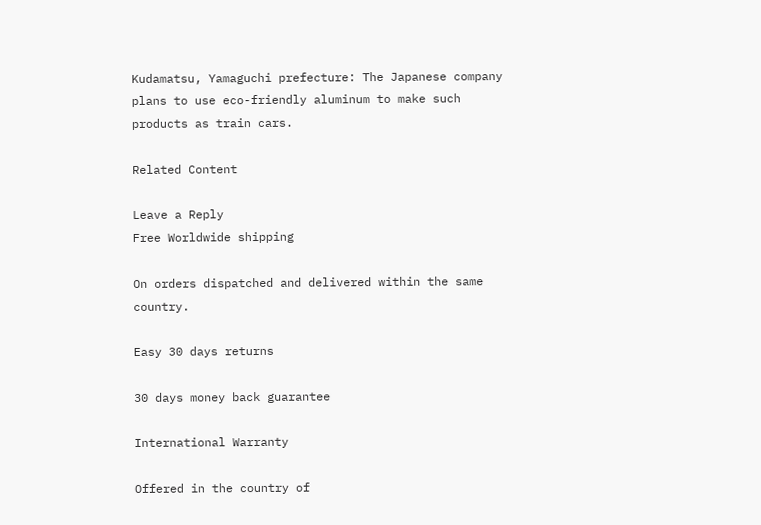Kudamatsu, Yamaguchi prefecture: The Japanese company plans to use eco-friendly aluminum to make such products as train cars.

Related Content

Leave a Reply
Free Worldwide shipping

On orders dispatched and delivered within the same country.

Easy 30 days returns

30 days money back guarantee

International Warranty

Offered in the country of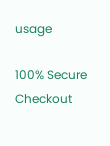usage

100% Secure Checkout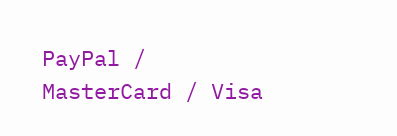PayPal / MasterCard / Visa